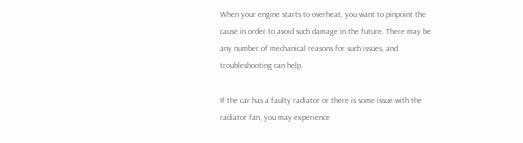When your engine starts to overheat, you want to pinpoint the cause in order to avoid such damage in the future. There may be any number of mechanical reasons for such issues, and troubleshooting can help.

If the car has a faulty radiator or there is some issue with the radiator fan, you may experience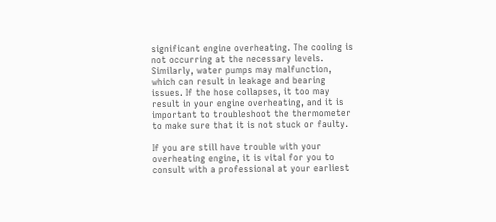significant engine overheating. The cooling is not occurring at the necessary levels. Similarly, water pumps may malfunction, which can result in leakage and bearing issues. If the hose collapses, it too may result in your engine overheating, and it is important to troubleshoot the thermometer to make sure that it is not stuck or faulty.

If you are still have trouble with your overheating engine, it is vital for you to consult with a professional at your earliest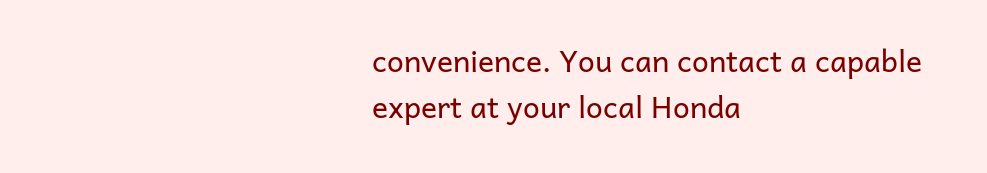convenience. You can contact a capable expert at your local Honda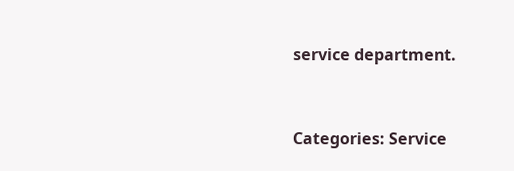service department.



Categories: Service